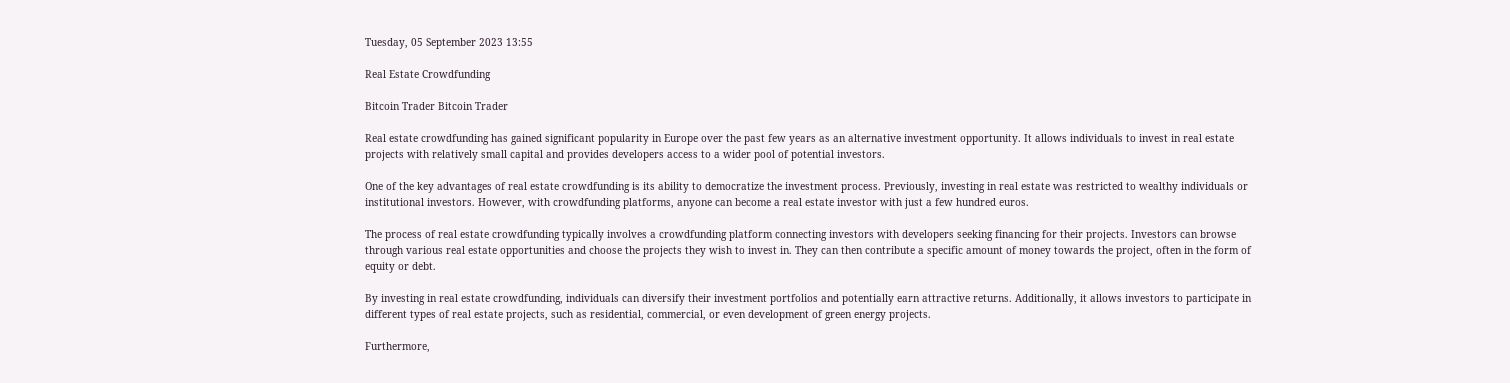Tuesday, 05 September 2023 13:55

Real Estate Crowdfunding

Bitcoin Trader Bitcoin Trader

Real estate crowdfunding has gained significant popularity in Europe over the past few years as an alternative investment opportunity. It allows individuals to invest in real estate projects with relatively small capital and provides developers access to a wider pool of potential investors.

One of the key advantages of real estate crowdfunding is its ability to democratize the investment process. Previously, investing in real estate was restricted to wealthy individuals or institutional investors. However, with crowdfunding platforms, anyone can become a real estate investor with just a few hundred euros.

The process of real estate crowdfunding typically involves a crowdfunding platform connecting investors with developers seeking financing for their projects. Investors can browse through various real estate opportunities and choose the projects they wish to invest in. They can then contribute a specific amount of money towards the project, often in the form of equity or debt.

By investing in real estate crowdfunding, individuals can diversify their investment portfolios and potentially earn attractive returns. Additionally, it allows investors to participate in different types of real estate projects, such as residential, commercial, or even development of green energy projects.

Furthermore,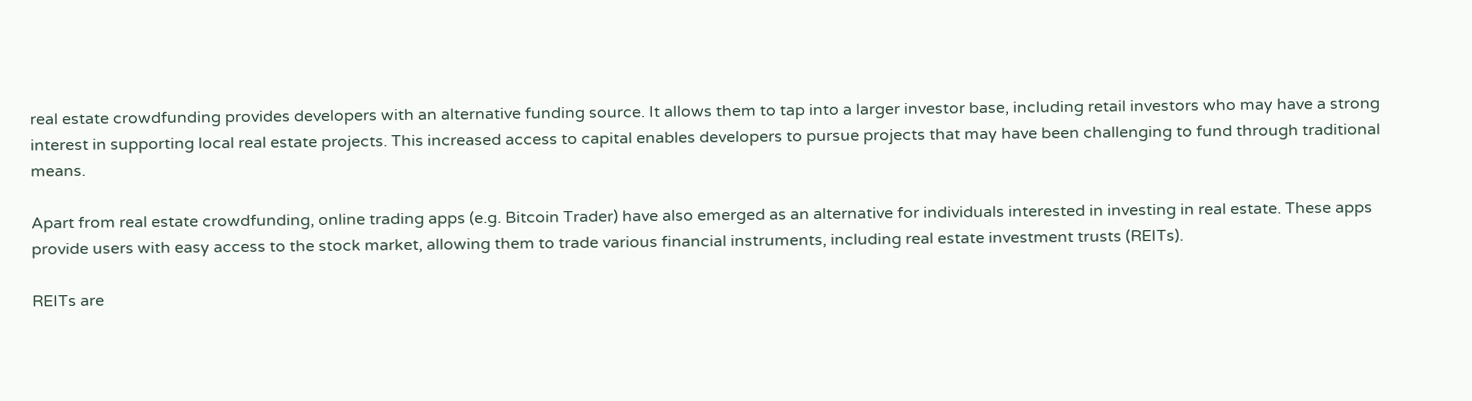real estate crowdfunding provides developers with an alternative funding source. It allows them to tap into a larger investor base, including retail investors who may have a strong interest in supporting local real estate projects. This increased access to capital enables developers to pursue projects that may have been challenging to fund through traditional means.

Apart from real estate crowdfunding, online trading apps (e.g. Bitcoin Trader) have also emerged as an alternative for individuals interested in investing in real estate. These apps provide users with easy access to the stock market, allowing them to trade various financial instruments, including real estate investment trusts (REITs).

REITs are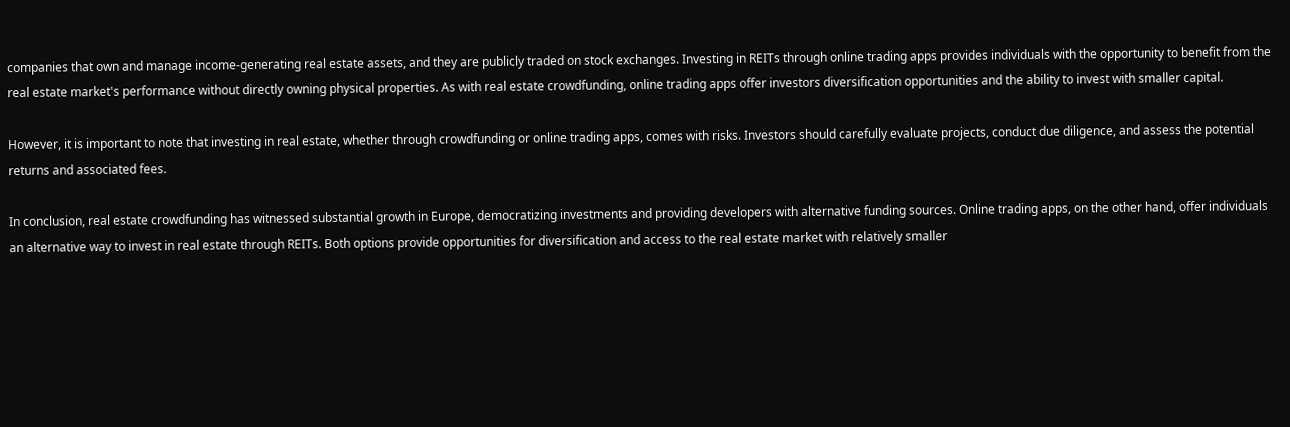companies that own and manage income-generating real estate assets, and they are publicly traded on stock exchanges. Investing in REITs through online trading apps provides individuals with the opportunity to benefit from the real estate market's performance without directly owning physical properties. As with real estate crowdfunding, online trading apps offer investors diversification opportunities and the ability to invest with smaller capital.

However, it is important to note that investing in real estate, whether through crowdfunding or online trading apps, comes with risks. Investors should carefully evaluate projects, conduct due diligence, and assess the potential returns and associated fees.

In conclusion, real estate crowdfunding has witnessed substantial growth in Europe, democratizing investments and providing developers with alternative funding sources. Online trading apps, on the other hand, offer individuals an alternative way to invest in real estate through REITs. Both options provide opportunities for diversification and access to the real estate market with relatively smaller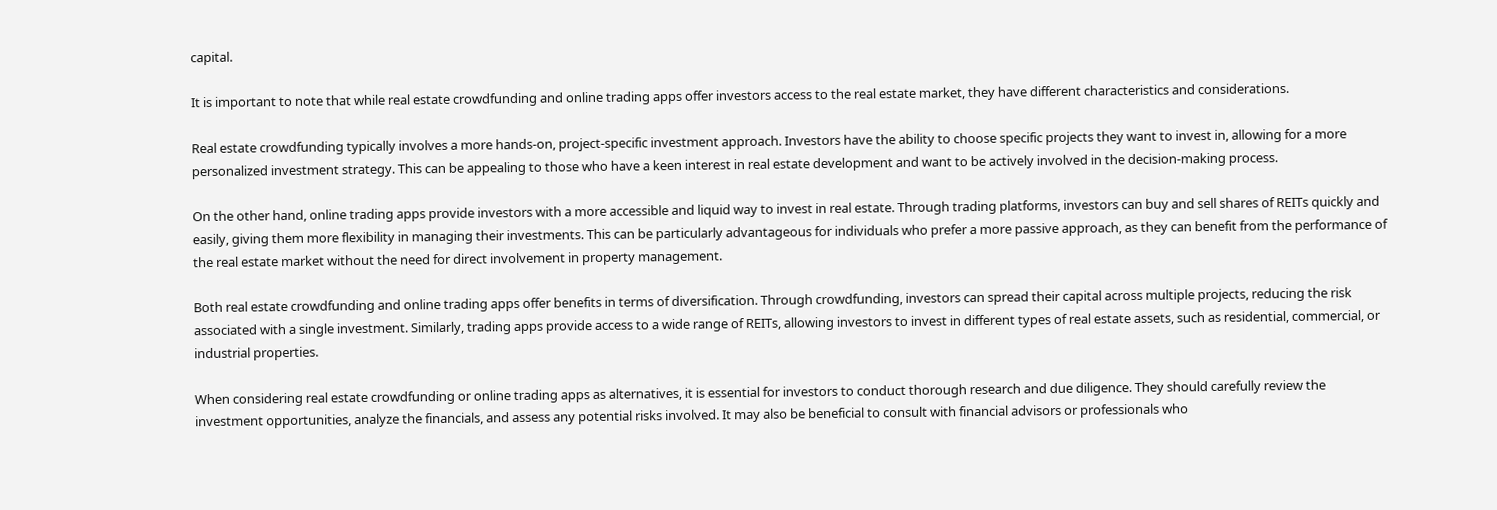capital.

It is important to note that while real estate crowdfunding and online trading apps offer investors access to the real estate market, they have different characteristics and considerations.

Real estate crowdfunding typically involves a more hands-on, project-specific investment approach. Investors have the ability to choose specific projects they want to invest in, allowing for a more personalized investment strategy. This can be appealing to those who have a keen interest in real estate development and want to be actively involved in the decision-making process.

On the other hand, online trading apps provide investors with a more accessible and liquid way to invest in real estate. Through trading platforms, investors can buy and sell shares of REITs quickly and easily, giving them more flexibility in managing their investments. This can be particularly advantageous for individuals who prefer a more passive approach, as they can benefit from the performance of the real estate market without the need for direct involvement in property management.

Both real estate crowdfunding and online trading apps offer benefits in terms of diversification. Through crowdfunding, investors can spread their capital across multiple projects, reducing the risk associated with a single investment. Similarly, trading apps provide access to a wide range of REITs, allowing investors to invest in different types of real estate assets, such as residential, commercial, or industrial properties.

When considering real estate crowdfunding or online trading apps as alternatives, it is essential for investors to conduct thorough research and due diligence. They should carefully review the investment opportunities, analyze the financials, and assess any potential risks involved. It may also be beneficial to consult with financial advisors or professionals who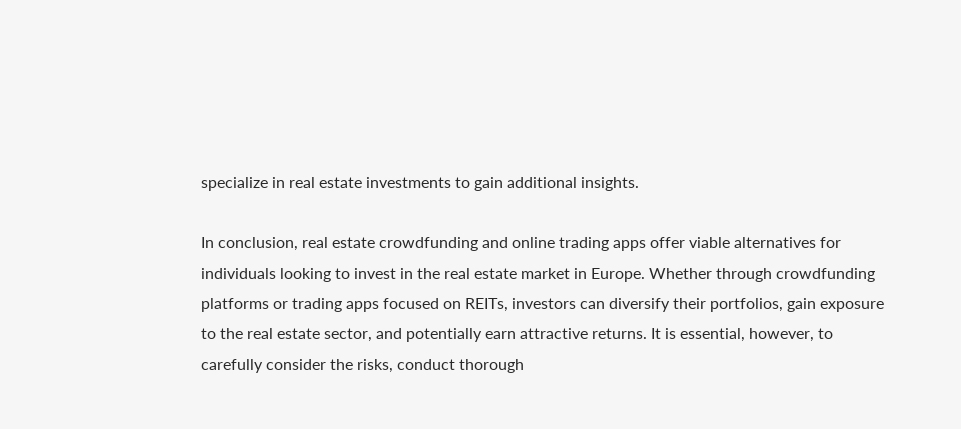specialize in real estate investments to gain additional insights.

In conclusion, real estate crowdfunding and online trading apps offer viable alternatives for individuals looking to invest in the real estate market in Europe. Whether through crowdfunding platforms or trading apps focused on REITs, investors can diversify their portfolios, gain exposure to the real estate sector, and potentially earn attractive returns. It is essential, however, to carefully consider the risks, conduct thorough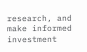research, and make informed investment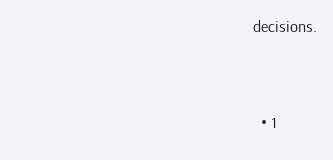decisions.


  • 1